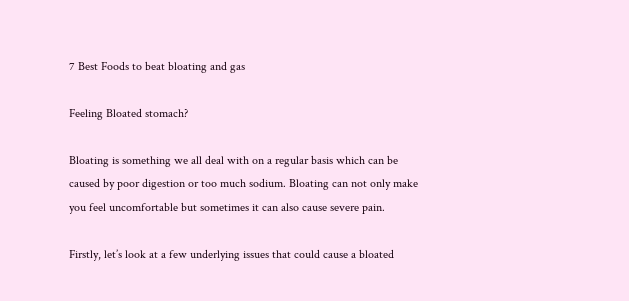7 Best Foods to beat bloating and gas

Feeling Bloated stomach?

Bloating is something we all deal with on a regular basis which can be caused by poor digestion or too much sodium. Bloating can not only make you feel uncomfortable but sometimes it can also cause severe pain.

Firstly, let’s look at a few underlying issues that could cause a bloated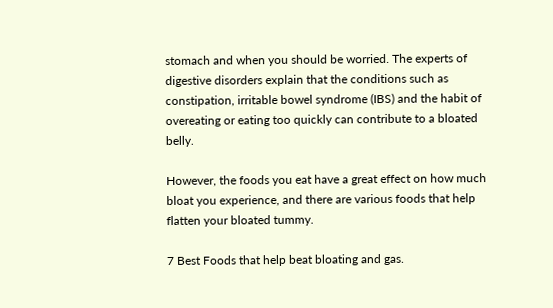stomach and when you should be worried. The experts of digestive disorders explain that the conditions such as constipation, irritable bowel syndrome (IBS) and the habit of overeating or eating too quickly can contribute to a bloated belly.

However, the foods you eat have a great effect on how much bloat you experience, and there are various foods that help flatten your bloated tummy.

7 Best Foods that help beat bloating and gas.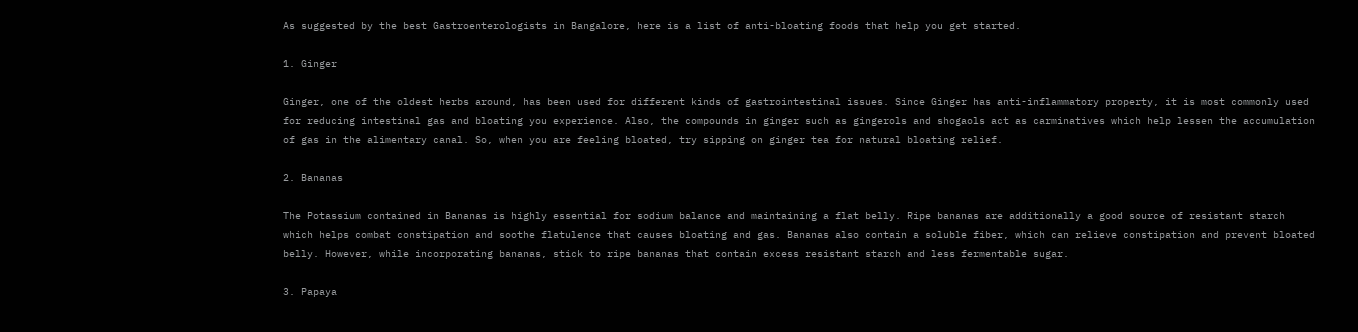As suggested by the best Gastroenterologists in Bangalore, here is a list of anti-bloating foods that help you get started.

1. Ginger

Ginger, one of the oldest herbs around, has been used for different kinds of gastrointestinal issues. Since Ginger has anti-inflammatory property, it is most commonly used for reducing intestinal gas and bloating you experience. Also, the compounds in ginger such as gingerols and shogaols act as carminatives which help lessen the accumulation of gas in the alimentary canal. So, when you are feeling bloated, try sipping on ginger tea for natural bloating relief.

2. Bananas

The Potassium contained in Bananas is highly essential for sodium balance and maintaining a flat belly. Ripe bananas are additionally a good source of resistant starch which helps combat constipation and soothe flatulence that causes bloating and gas. Bananas also contain a soluble fiber, which can relieve constipation and prevent bloated belly. However, while incorporating bananas, stick to ripe bananas that contain excess resistant starch and less fermentable sugar.

3. Papaya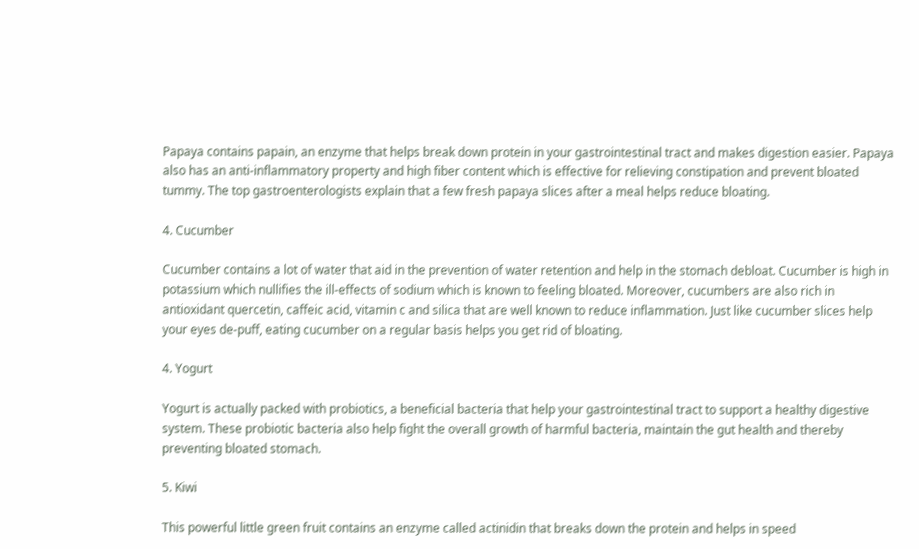Papaya contains papain, an enzyme that helps break down protein in your gastrointestinal tract and makes digestion easier. Papaya also has an anti-inflammatory property and high fiber content which is effective for relieving constipation and prevent bloated tummy. The top gastroenterologists explain that a few fresh papaya slices after a meal helps reduce bloating.

4. Cucumber

Cucumber contains a lot of water that aid in the prevention of water retention and help in the stomach debloat. Cucumber is high in potassium which nullifies the ill-effects of sodium which is known to feeling bloated. Moreover, cucumbers are also rich in antioxidant quercetin, caffeic acid, vitamin c and silica that are well known to reduce inflammation. Just like cucumber slices help your eyes de-puff, eating cucumber on a regular basis helps you get rid of bloating.

4. Yogurt

Yogurt is actually packed with probiotics, a beneficial bacteria that help your gastrointestinal tract to support a healthy digestive system. These probiotic bacteria also help fight the overall growth of harmful bacteria, maintain the gut health and thereby preventing bloated stomach.

5. Kiwi

This powerful little green fruit contains an enzyme called actinidin that breaks down the protein and helps in speed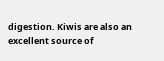digestion. Kiwis are also an excellent source of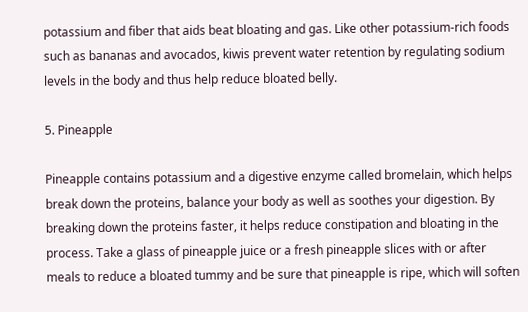potassium and fiber that aids beat bloating and gas. Like other potassium-rich foods such as bananas and avocados, kiwis prevent water retention by regulating sodium levels in the body and thus help reduce bloated belly.

5. Pineapple

Pineapple contains potassium and a digestive enzyme called bromelain, which helps break down the proteins, balance your body as well as soothes your digestion. By breaking down the proteins faster, it helps reduce constipation and bloating in the process. Take a glass of pineapple juice or a fresh pineapple slices with or after meals to reduce a bloated tummy and be sure that pineapple is ripe, which will soften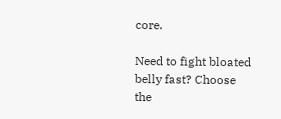core.

Need to fight bloated belly fast? Choose the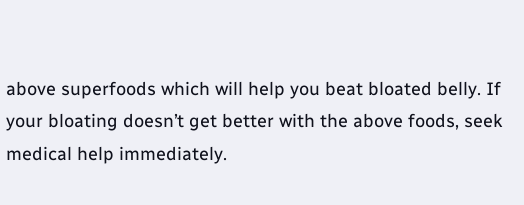above superfoods which will help you beat bloated belly. If your bloating doesn’t get better with the above foods, seek medical help immediately.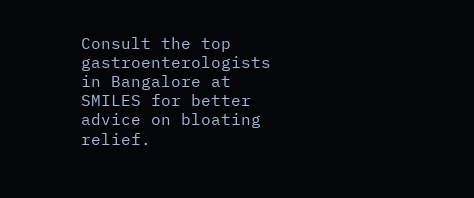Consult the top gastroenterologists in Bangalore at SMILES for better advice on bloating relief.